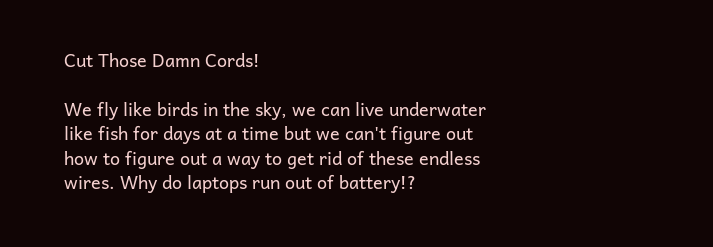Cut Those Damn Cords!

We fly like birds in the sky, we can live underwater like fish for days at a time but we can't figure out how to figure out a way to get rid of these endless wires. Why do laptops run out of battery!?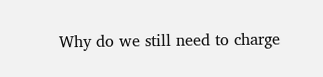Why do we still need to charge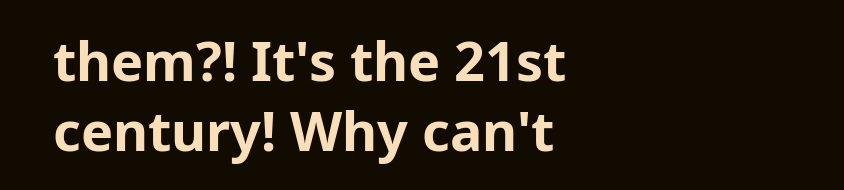them?! It's the 21st century! Why can't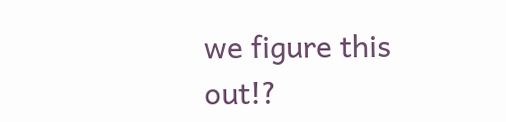we figure this out!?